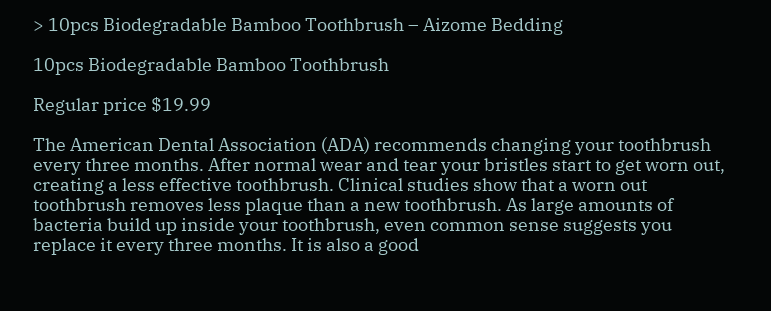> 10pcs Biodegradable Bamboo Toothbrush – Aizome Bedding

10pcs Biodegradable Bamboo Toothbrush

Regular price $19.99

The American Dental Association (ADA) recommends changing your toothbrush every three months. After normal wear and tear your bristles start to get worn out, creating a less effective toothbrush. Clinical studies show that a worn out toothbrush removes less plaque than a new toothbrush. As large amounts of bacteria build up inside your toothbrush, even common sense suggests you replace it every three months. It is also a good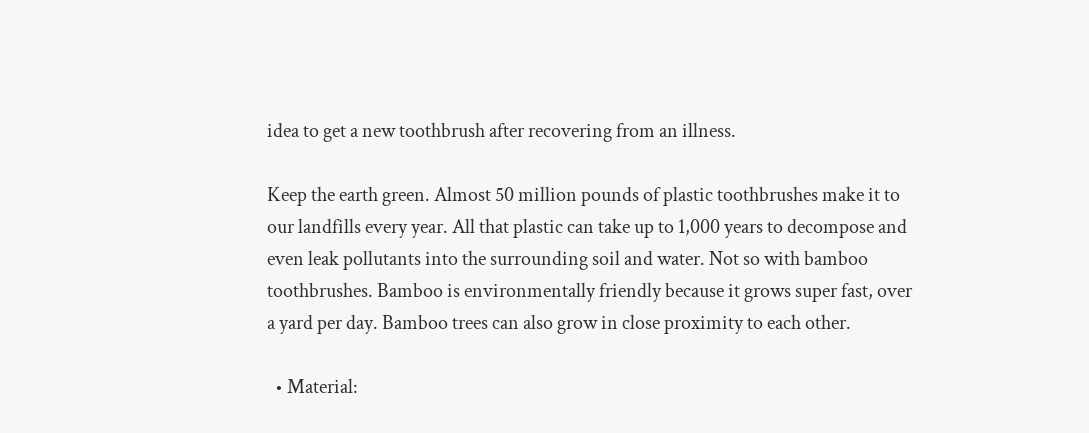idea to get a new toothbrush after recovering from an illness.

Keep the earth green. Almost 50 million pounds of plastic toothbrushes make it to our landfills every year. All that plastic can take up to 1,000 years to decompose and even leak pollutants into the surrounding soil and water. Not so with bamboo toothbrushes. Bamboo is environmentally friendly because it grows super fast, over a yard per day. Bamboo trees can also grow in close proximity to each other.

  • Material: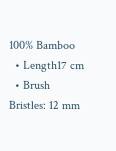100% Bamboo
  • Length17 cm
  • Brush Bristles: 12 mm